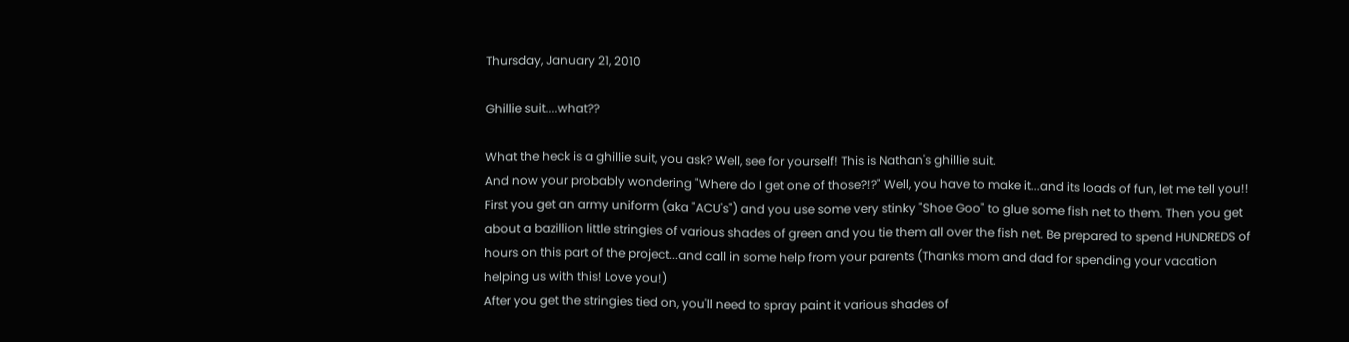Thursday, January 21, 2010

Ghillie suit....what??

What the heck is a ghillie suit, you ask? Well, see for yourself! This is Nathan's ghillie suit.
And now your probably wondering "Where do I get one of those?!?" Well, you have to make it...and its loads of fun, let me tell you!!
First you get an army uniform (aka "ACU's") and you use some very stinky "Shoe Goo" to glue some fish net to them. Then you get about a bazillion little stringies of various shades of green and you tie them all over the fish net. Be prepared to spend HUNDREDS of hours on this part of the project...and call in some help from your parents (Thanks mom and dad for spending your vacation helping us with this! Love you!)
After you get the stringies tied on, you'll need to spray paint it various shades of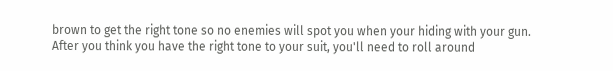brown to get the right tone so no enemies will spot you when your hiding with your gun. After you think you have the right tone to your suit, you'll need to roll around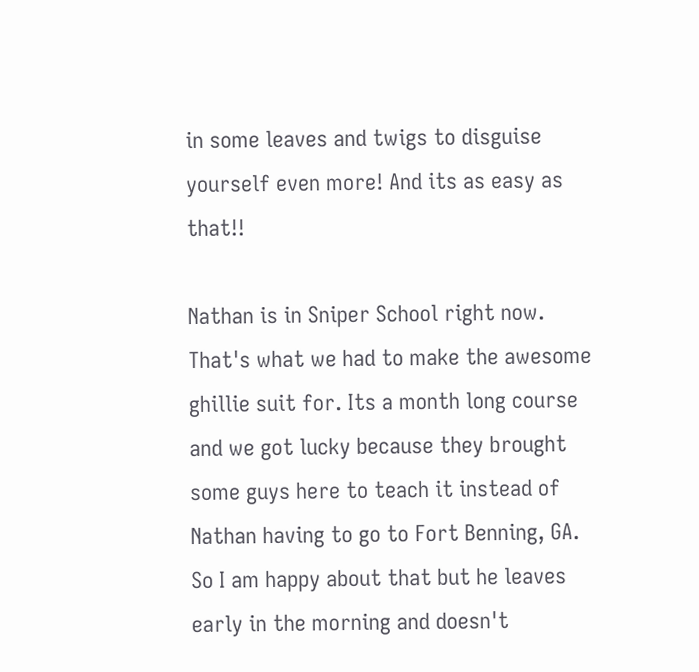in some leaves and twigs to disguise yourself even more! And its as easy as that!!

Nathan is in Sniper School right now. That's what we had to make the awesome ghillie suit for. Its a month long course and we got lucky because they brought some guys here to teach it instead of Nathan having to go to Fort Benning, GA. So I am happy about that but he leaves early in the morning and doesn't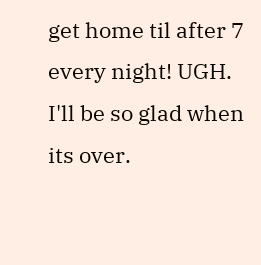get home til after 7 every night! UGH. I'll be so glad when its over.